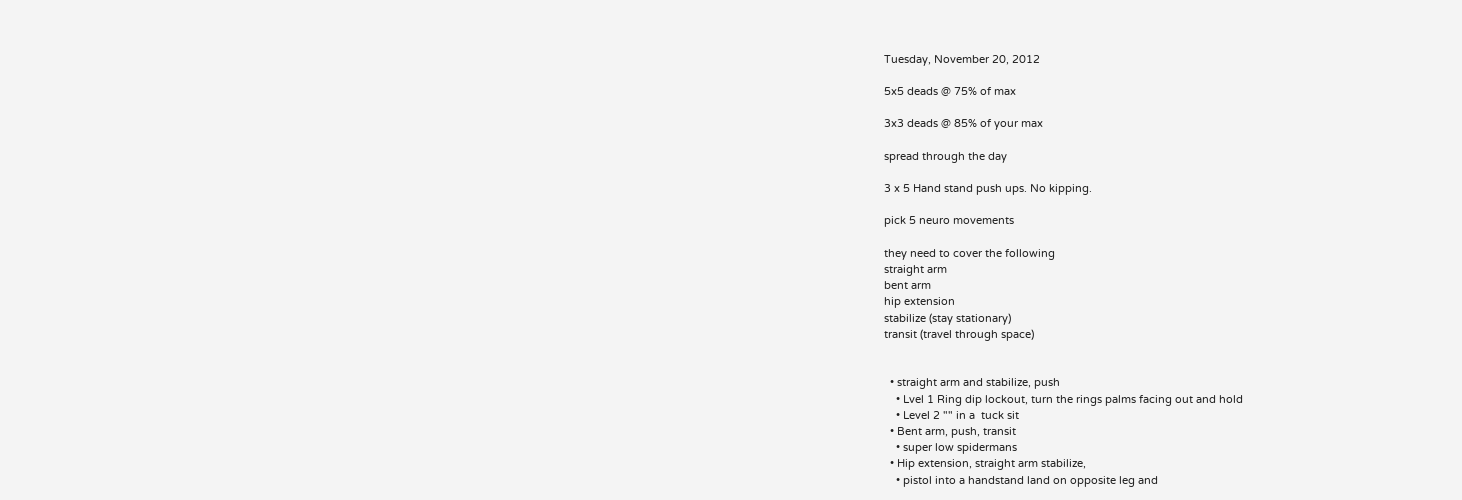Tuesday, November 20, 2012

5x5 deads @ 75% of max

3x3 deads @ 85% of your max

spread through the day

3 x 5 Hand stand push ups. No kipping.

pick 5 neuro movements

they need to cover the following
straight arm
bent arm
hip extension
stabilize (stay stationary)
transit (travel through space)


  • straight arm and stabilize, push
    • Lvel 1 Ring dip lockout, turn the rings palms facing out and hold
    • Level 2 "" in a  tuck sit
  • Bent arm, push, transit
    • super low spidermans
  • Hip extension, straight arm stabilize,
    • pistol into a handstand land on opposite leg and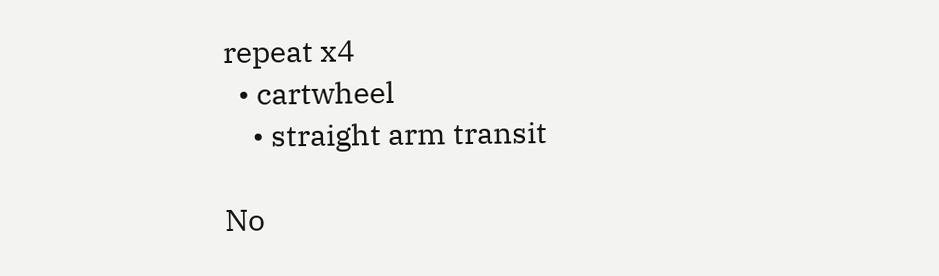repeat x4
  • cartwheel
    • straight arm transit

No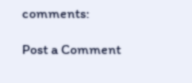comments:

Post a Comment